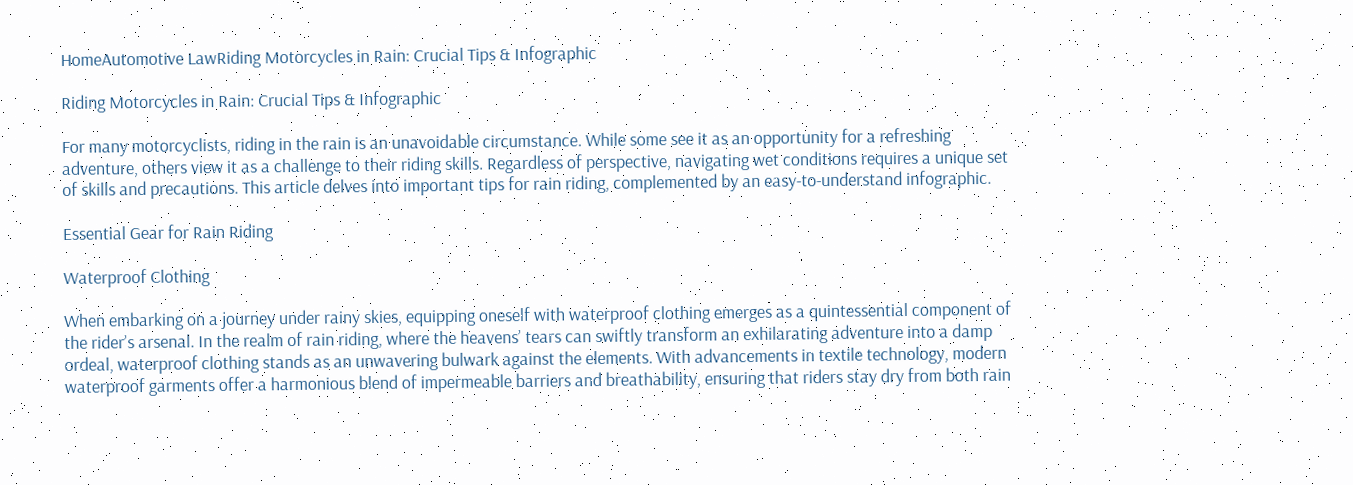HomeAutomotive LawRiding Motorcycles in Rain: Crucial Tips & Infographic

Riding Motorcycles in Rain: Crucial Tips & Infographic

For many motorcyclists, riding in the rain is an unavoidable circumstance. While some see it as an opportunity for a refreshing adventure, others view it as a challenge to their riding skills. Regardless of perspective, navigating wet conditions requires a unique set of skills and precautions. This article delves into important tips for rain riding, complemented by an easy-to-understand infographic.

Essential Gear for Rain Riding

Waterproof Clothing

When embarking on a journey under rainy skies, equipping oneself with waterproof clothing emerges as a quintessential component of the rider’s arsenal. In the realm of rain riding, where the heavens’ tears can swiftly transform an exhilarating adventure into a damp ordeal, waterproof clothing stands as an unwavering bulwark against the elements. With advancements in textile technology, modern waterproof garments offer a harmonious blend of impermeable barriers and breathability, ensuring that riders stay dry from both rain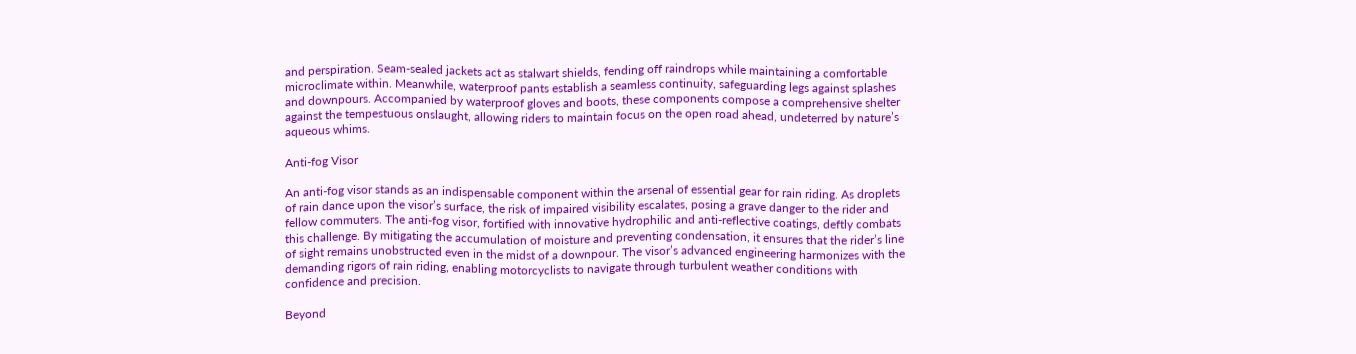and perspiration. Seam-sealed jackets act as stalwart shields, fending off raindrops while maintaining a comfortable microclimate within. Meanwhile, waterproof pants establish a seamless continuity, safeguarding legs against splashes and downpours. Accompanied by waterproof gloves and boots, these components compose a comprehensive shelter against the tempestuous onslaught, allowing riders to maintain focus on the open road ahead, undeterred by nature’s aqueous whims.

Anti-fog Visor

An anti-fog visor stands as an indispensable component within the arsenal of essential gear for rain riding. As droplets of rain dance upon the visor’s surface, the risk of impaired visibility escalates, posing a grave danger to the rider and fellow commuters. The anti-fog visor, fortified with innovative hydrophilic and anti-reflective coatings, deftly combats this challenge. By mitigating the accumulation of moisture and preventing condensation, it ensures that the rider’s line of sight remains unobstructed even in the midst of a downpour. The visor’s advanced engineering harmonizes with the demanding rigors of rain riding, enabling motorcyclists to navigate through turbulent weather conditions with confidence and precision.

Beyond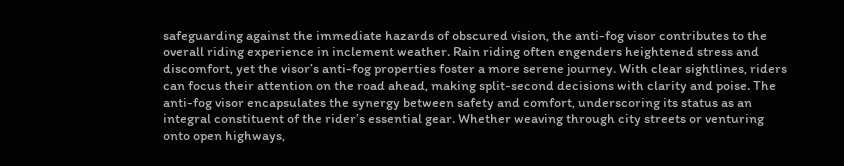safeguarding against the immediate hazards of obscured vision, the anti-fog visor contributes to the overall riding experience in inclement weather. Rain riding often engenders heightened stress and discomfort, yet the visor’s anti-fog properties foster a more serene journey. With clear sightlines, riders can focus their attention on the road ahead, making split-second decisions with clarity and poise. The anti-fog visor encapsulates the synergy between safety and comfort, underscoring its status as an integral constituent of the rider’s essential gear. Whether weaving through city streets or venturing onto open highways,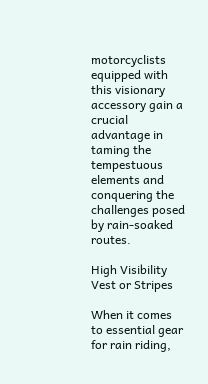motorcyclists equipped with this visionary accessory gain a crucial advantage in taming the tempestuous elements and conquering the challenges posed by rain-soaked routes.

High Visibility Vest or Stripes

When it comes to essential gear for rain riding,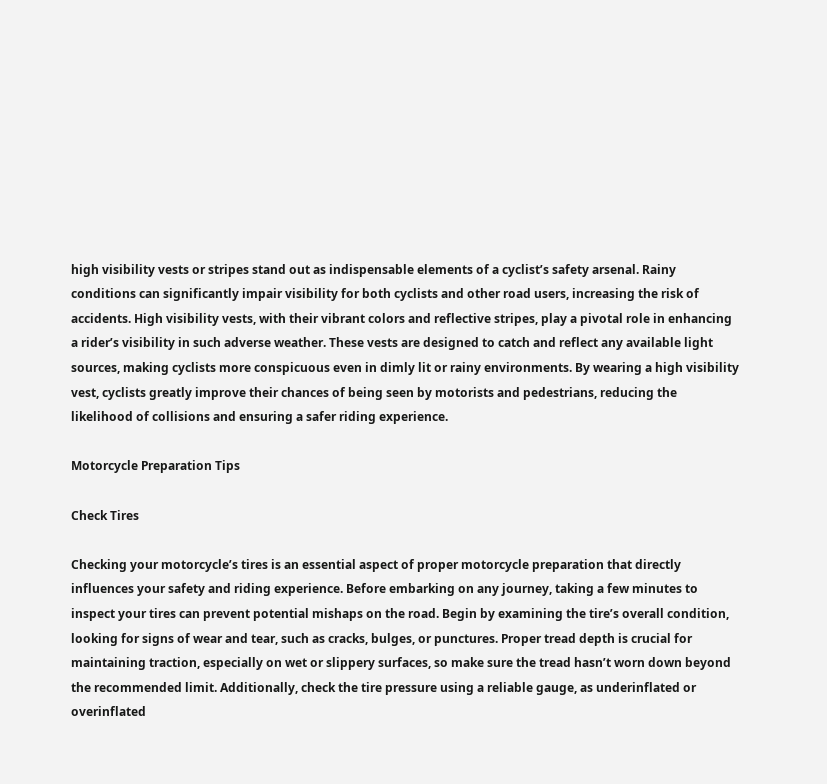high visibility vests or stripes stand out as indispensable elements of a cyclist’s safety arsenal. Rainy conditions can significantly impair visibility for both cyclists and other road users, increasing the risk of accidents. High visibility vests, with their vibrant colors and reflective stripes, play a pivotal role in enhancing a rider’s visibility in such adverse weather. These vests are designed to catch and reflect any available light sources, making cyclists more conspicuous even in dimly lit or rainy environments. By wearing a high visibility vest, cyclists greatly improve their chances of being seen by motorists and pedestrians, reducing the likelihood of collisions and ensuring a safer riding experience.

Motorcycle Preparation Tips

Check Tires

Checking your motorcycle’s tires is an essential aspect of proper motorcycle preparation that directly influences your safety and riding experience. Before embarking on any journey, taking a few minutes to inspect your tires can prevent potential mishaps on the road. Begin by examining the tire’s overall condition, looking for signs of wear and tear, such as cracks, bulges, or punctures. Proper tread depth is crucial for maintaining traction, especially on wet or slippery surfaces, so make sure the tread hasn’t worn down beyond the recommended limit. Additionally, check the tire pressure using a reliable gauge, as underinflated or overinflated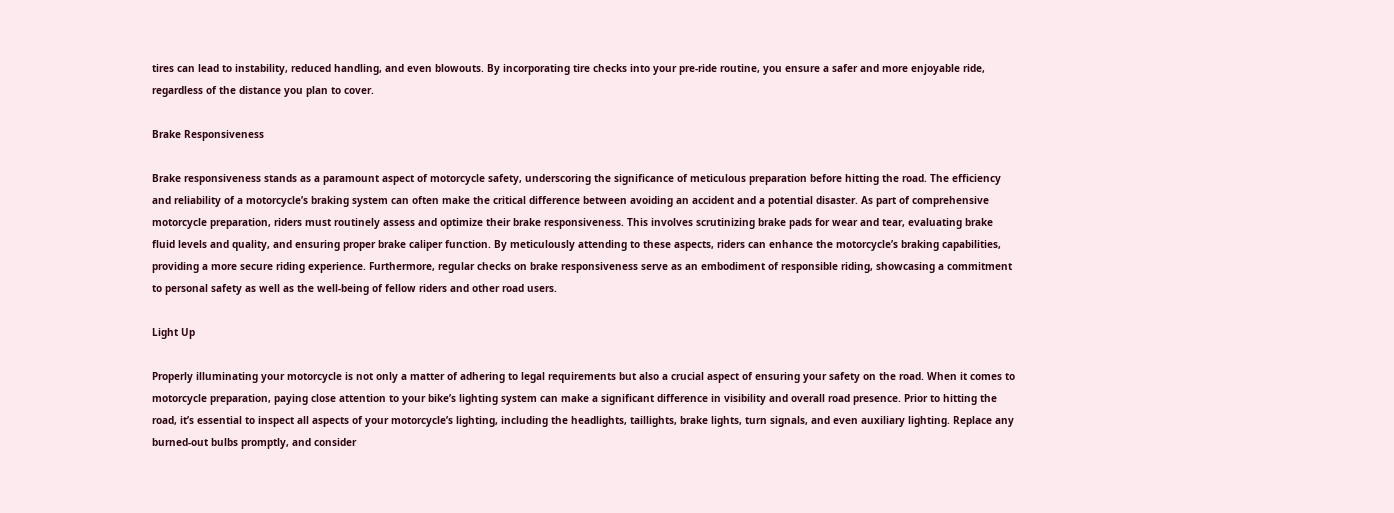tires can lead to instability, reduced handling, and even blowouts. By incorporating tire checks into your pre-ride routine, you ensure a safer and more enjoyable ride, regardless of the distance you plan to cover.

Brake Responsiveness

Brake responsiveness stands as a paramount aspect of motorcycle safety, underscoring the significance of meticulous preparation before hitting the road. The efficiency and reliability of a motorcycle’s braking system can often make the critical difference between avoiding an accident and a potential disaster. As part of comprehensive motorcycle preparation, riders must routinely assess and optimize their brake responsiveness. This involves scrutinizing brake pads for wear and tear, evaluating brake fluid levels and quality, and ensuring proper brake caliper function. By meticulously attending to these aspects, riders can enhance the motorcycle’s braking capabilities, providing a more secure riding experience. Furthermore, regular checks on brake responsiveness serve as an embodiment of responsible riding, showcasing a commitment to personal safety as well as the well-being of fellow riders and other road users.

Light Up

Properly illuminating your motorcycle is not only a matter of adhering to legal requirements but also a crucial aspect of ensuring your safety on the road. When it comes to motorcycle preparation, paying close attention to your bike’s lighting system can make a significant difference in visibility and overall road presence. Prior to hitting the road, it’s essential to inspect all aspects of your motorcycle’s lighting, including the headlights, taillights, brake lights, turn signals, and even auxiliary lighting. Replace any burned-out bulbs promptly, and consider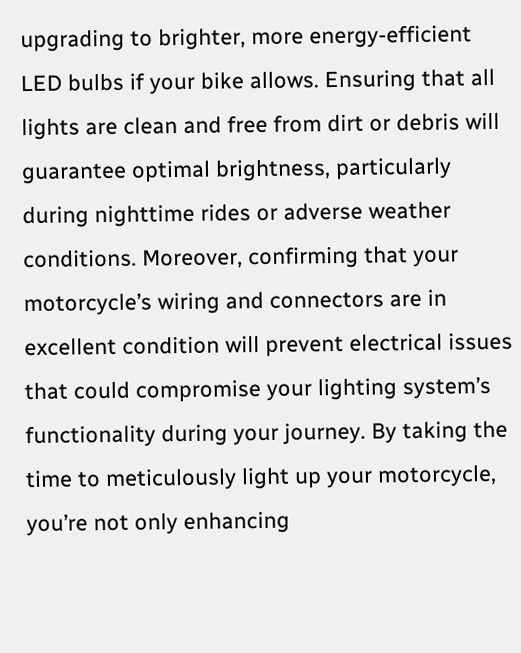upgrading to brighter, more energy-efficient LED bulbs if your bike allows. Ensuring that all lights are clean and free from dirt or debris will guarantee optimal brightness, particularly during nighttime rides or adverse weather conditions. Moreover, confirming that your motorcycle’s wiring and connectors are in excellent condition will prevent electrical issues that could compromise your lighting system’s functionality during your journey. By taking the time to meticulously light up your motorcycle, you’re not only enhancing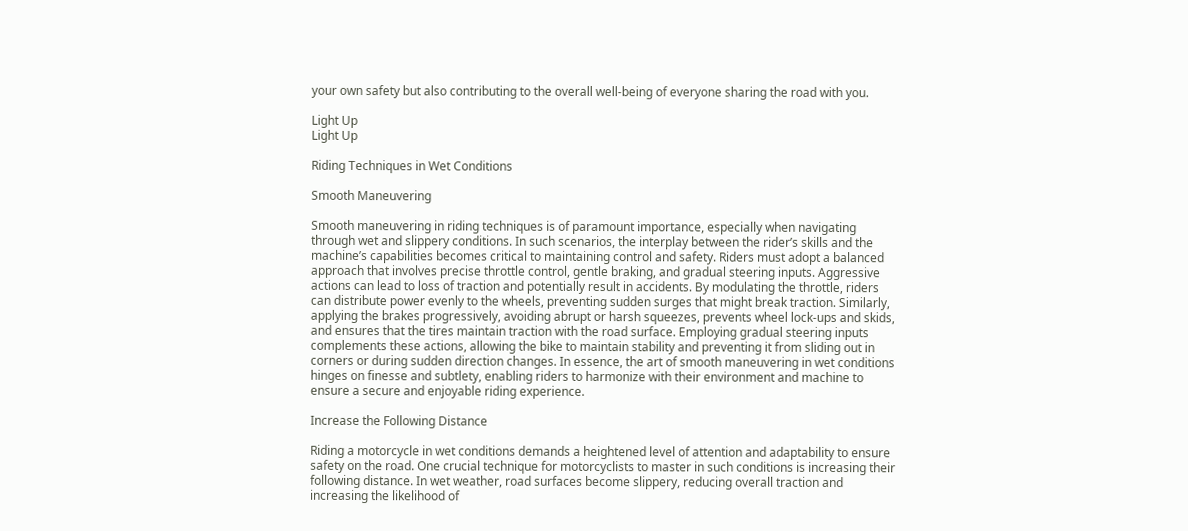your own safety but also contributing to the overall well-being of everyone sharing the road with you.

Light Up
Light Up

Riding Techniques in Wet Conditions

Smooth Maneuvering

Smooth maneuvering in riding techniques is of paramount importance, especially when navigating through wet and slippery conditions. In such scenarios, the interplay between the rider’s skills and the machine’s capabilities becomes critical to maintaining control and safety. Riders must adopt a balanced approach that involves precise throttle control, gentle braking, and gradual steering inputs. Aggressive actions can lead to loss of traction and potentially result in accidents. By modulating the throttle, riders can distribute power evenly to the wheels, preventing sudden surges that might break traction. Similarly, applying the brakes progressively, avoiding abrupt or harsh squeezes, prevents wheel lock-ups and skids, and ensures that the tires maintain traction with the road surface. Employing gradual steering inputs complements these actions, allowing the bike to maintain stability and preventing it from sliding out in corners or during sudden direction changes. In essence, the art of smooth maneuvering in wet conditions hinges on finesse and subtlety, enabling riders to harmonize with their environment and machine to ensure a secure and enjoyable riding experience.

Increase the Following Distance

Riding a motorcycle in wet conditions demands a heightened level of attention and adaptability to ensure safety on the road. One crucial technique for motorcyclists to master in such conditions is increasing their following distance. In wet weather, road surfaces become slippery, reducing overall traction and increasing the likelihood of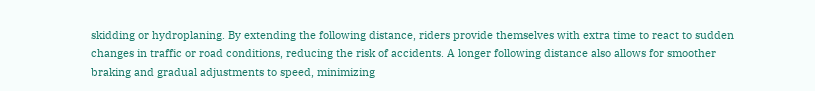skidding or hydroplaning. By extending the following distance, riders provide themselves with extra time to react to sudden changes in traffic or road conditions, reducing the risk of accidents. A longer following distance also allows for smoother braking and gradual adjustments to speed, minimizing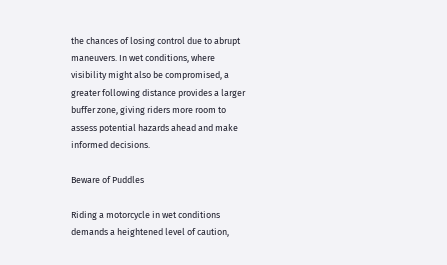the chances of losing control due to abrupt maneuvers. In wet conditions, where visibility might also be compromised, a greater following distance provides a larger buffer zone, giving riders more room to assess potential hazards ahead and make informed decisions.

Beware of Puddles

Riding a motorcycle in wet conditions demands a heightened level of caution,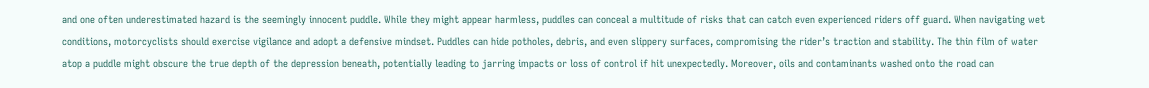and one often underestimated hazard is the seemingly innocent puddle. While they might appear harmless, puddles can conceal a multitude of risks that can catch even experienced riders off guard. When navigating wet conditions, motorcyclists should exercise vigilance and adopt a defensive mindset. Puddles can hide potholes, debris, and even slippery surfaces, compromising the rider’s traction and stability. The thin film of water atop a puddle might obscure the true depth of the depression beneath, potentially leading to jarring impacts or loss of control if hit unexpectedly. Moreover, oils and contaminants washed onto the road can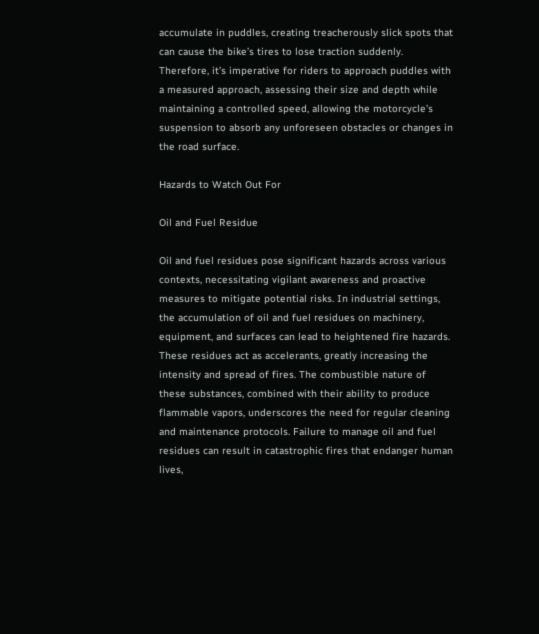accumulate in puddles, creating treacherously slick spots that can cause the bike’s tires to lose traction suddenly. Therefore, it’s imperative for riders to approach puddles with a measured approach, assessing their size and depth while maintaining a controlled speed, allowing the motorcycle’s suspension to absorb any unforeseen obstacles or changes in the road surface.

Hazards to Watch Out For

Oil and Fuel Residue

Oil and fuel residues pose significant hazards across various contexts, necessitating vigilant awareness and proactive measures to mitigate potential risks. In industrial settings, the accumulation of oil and fuel residues on machinery, equipment, and surfaces can lead to heightened fire hazards. These residues act as accelerants, greatly increasing the intensity and spread of fires. The combustible nature of these substances, combined with their ability to produce flammable vapors, underscores the need for regular cleaning and maintenance protocols. Failure to manage oil and fuel residues can result in catastrophic fires that endanger human lives,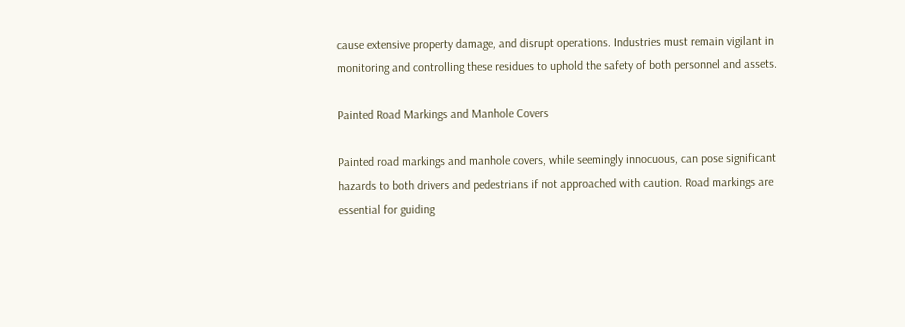cause extensive property damage, and disrupt operations. Industries must remain vigilant in monitoring and controlling these residues to uphold the safety of both personnel and assets.

Painted Road Markings and Manhole Covers

Painted road markings and manhole covers, while seemingly innocuous, can pose significant hazards to both drivers and pedestrians if not approached with caution. Road markings are essential for guiding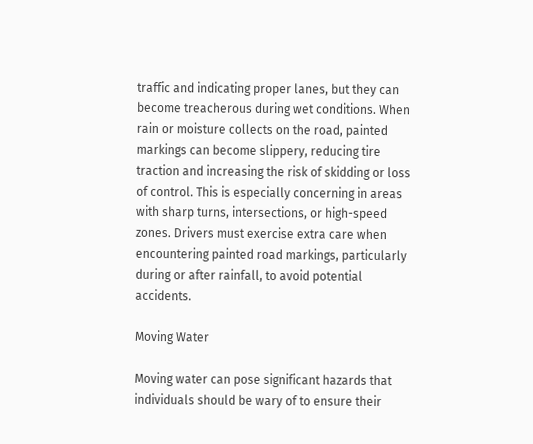traffic and indicating proper lanes, but they can become treacherous during wet conditions. When rain or moisture collects on the road, painted markings can become slippery, reducing tire traction and increasing the risk of skidding or loss of control. This is especially concerning in areas with sharp turns, intersections, or high-speed zones. Drivers must exercise extra care when encountering painted road markings, particularly during or after rainfall, to avoid potential accidents.

Moving Water

Moving water can pose significant hazards that individuals should be wary of to ensure their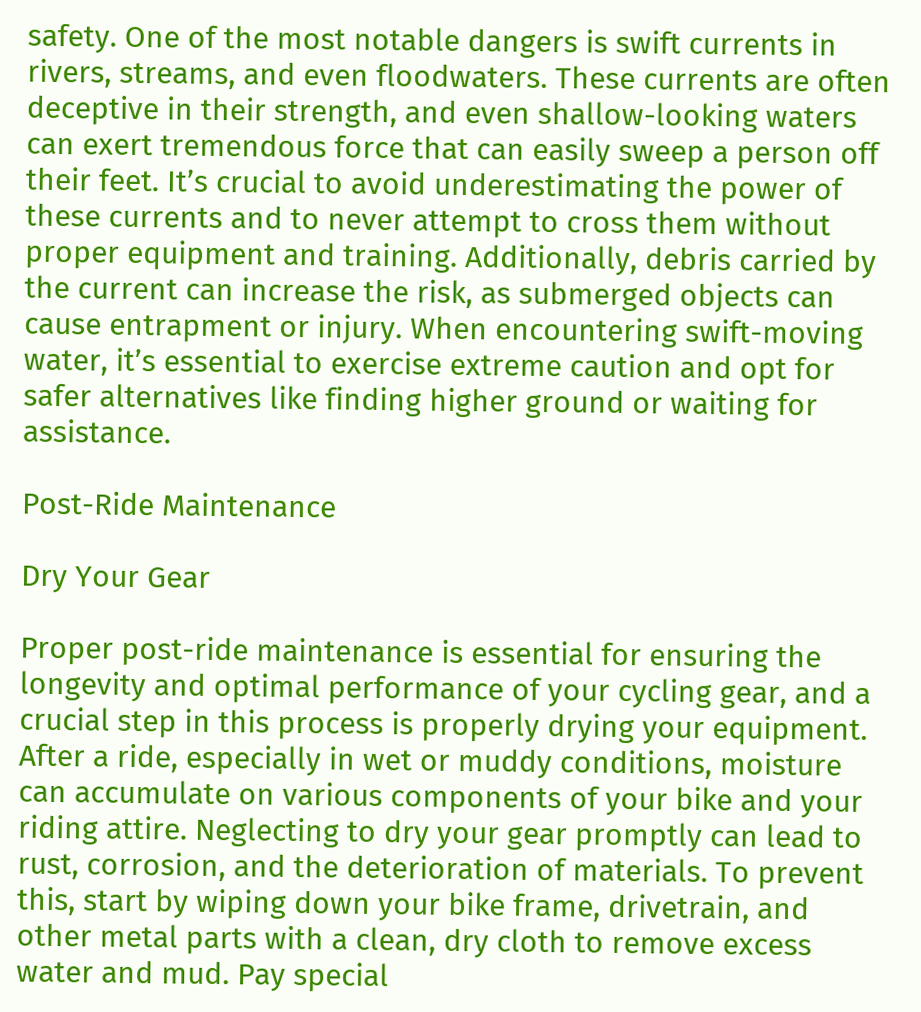safety. One of the most notable dangers is swift currents in rivers, streams, and even floodwaters. These currents are often deceptive in their strength, and even shallow-looking waters can exert tremendous force that can easily sweep a person off their feet. It’s crucial to avoid underestimating the power of these currents and to never attempt to cross them without proper equipment and training. Additionally, debris carried by the current can increase the risk, as submerged objects can cause entrapment or injury. When encountering swift-moving water, it’s essential to exercise extreme caution and opt for safer alternatives like finding higher ground or waiting for assistance.

Post-Ride Maintenance

Dry Your Gear

Proper post-ride maintenance is essential for ensuring the longevity and optimal performance of your cycling gear, and a crucial step in this process is properly drying your equipment. After a ride, especially in wet or muddy conditions, moisture can accumulate on various components of your bike and your riding attire. Neglecting to dry your gear promptly can lead to rust, corrosion, and the deterioration of materials. To prevent this, start by wiping down your bike frame, drivetrain, and other metal parts with a clean, dry cloth to remove excess water and mud. Pay special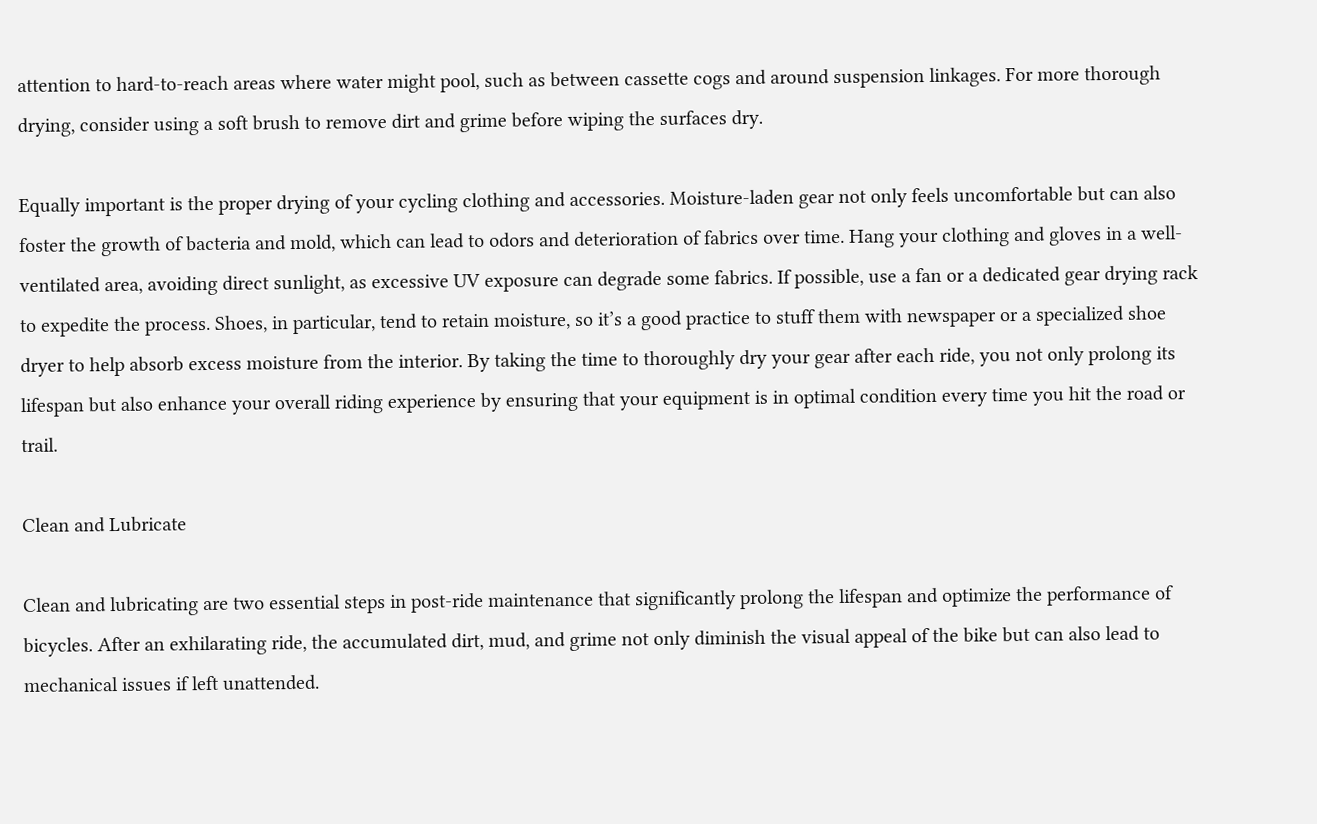attention to hard-to-reach areas where water might pool, such as between cassette cogs and around suspension linkages. For more thorough drying, consider using a soft brush to remove dirt and grime before wiping the surfaces dry.

Equally important is the proper drying of your cycling clothing and accessories. Moisture-laden gear not only feels uncomfortable but can also foster the growth of bacteria and mold, which can lead to odors and deterioration of fabrics over time. Hang your clothing and gloves in a well-ventilated area, avoiding direct sunlight, as excessive UV exposure can degrade some fabrics. If possible, use a fan or a dedicated gear drying rack to expedite the process. Shoes, in particular, tend to retain moisture, so it’s a good practice to stuff them with newspaper or a specialized shoe dryer to help absorb excess moisture from the interior. By taking the time to thoroughly dry your gear after each ride, you not only prolong its lifespan but also enhance your overall riding experience by ensuring that your equipment is in optimal condition every time you hit the road or trail.

Clean and Lubricate

Clean and lubricating are two essential steps in post-ride maintenance that significantly prolong the lifespan and optimize the performance of bicycles. After an exhilarating ride, the accumulated dirt, mud, and grime not only diminish the visual appeal of the bike but can also lead to mechanical issues if left unattended.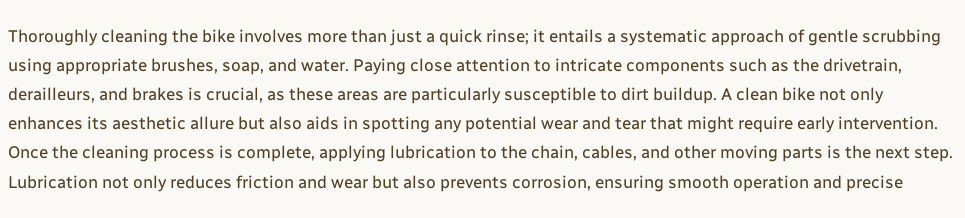Thoroughly cleaning the bike involves more than just a quick rinse; it entails a systematic approach of gentle scrubbing using appropriate brushes, soap, and water. Paying close attention to intricate components such as the drivetrain, derailleurs, and brakes is crucial, as these areas are particularly susceptible to dirt buildup. A clean bike not only enhances its aesthetic allure but also aids in spotting any potential wear and tear that might require early intervention. Once the cleaning process is complete, applying lubrication to the chain, cables, and other moving parts is the next step. Lubrication not only reduces friction and wear but also prevents corrosion, ensuring smooth operation and precise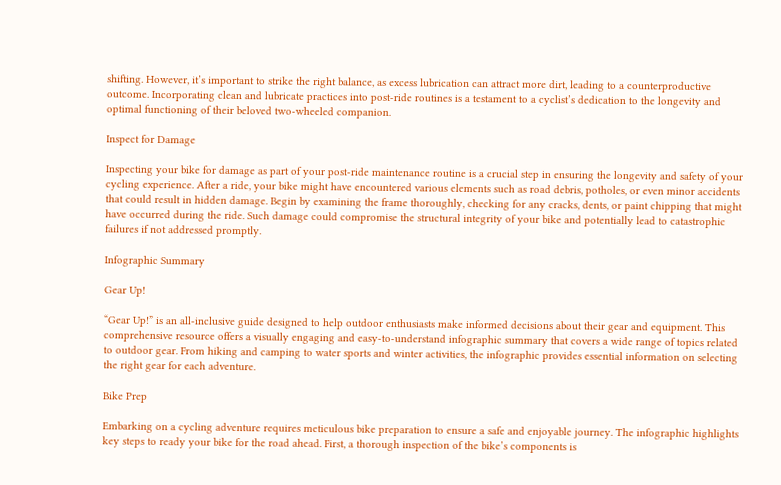shifting. However, it’s important to strike the right balance, as excess lubrication can attract more dirt, leading to a counterproductive outcome. Incorporating clean and lubricate practices into post-ride routines is a testament to a cyclist’s dedication to the longevity and optimal functioning of their beloved two-wheeled companion.

Inspect for Damage

Inspecting your bike for damage as part of your post-ride maintenance routine is a crucial step in ensuring the longevity and safety of your cycling experience. After a ride, your bike might have encountered various elements such as road debris, potholes, or even minor accidents that could result in hidden damage. Begin by examining the frame thoroughly, checking for any cracks, dents, or paint chipping that might have occurred during the ride. Such damage could compromise the structural integrity of your bike and potentially lead to catastrophic failures if not addressed promptly.

Infographic Summary

Gear Up!

“Gear Up!” is an all-inclusive guide designed to help outdoor enthusiasts make informed decisions about their gear and equipment. This comprehensive resource offers a visually engaging and easy-to-understand infographic summary that covers a wide range of topics related to outdoor gear. From hiking and camping to water sports and winter activities, the infographic provides essential information on selecting the right gear for each adventure.

Bike Prep

Embarking on a cycling adventure requires meticulous bike preparation to ensure a safe and enjoyable journey. The infographic highlights key steps to ready your bike for the road ahead. First, a thorough inspection of the bike’s components is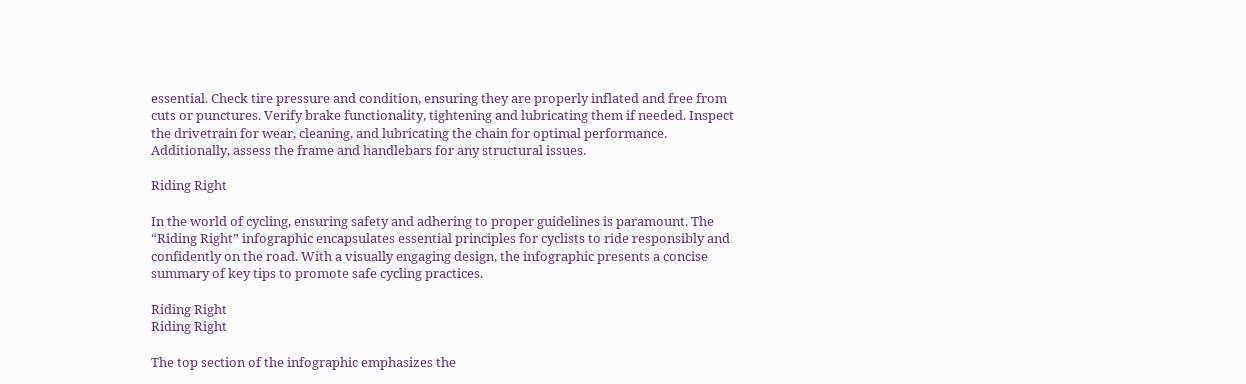essential. Check tire pressure and condition, ensuring they are properly inflated and free from cuts or punctures. Verify brake functionality, tightening and lubricating them if needed. Inspect the drivetrain for wear, cleaning, and lubricating the chain for optimal performance. Additionally, assess the frame and handlebars for any structural issues.

Riding Right

In the world of cycling, ensuring safety and adhering to proper guidelines is paramount. The “Riding Right” infographic encapsulates essential principles for cyclists to ride responsibly and confidently on the road. With a visually engaging design, the infographic presents a concise summary of key tips to promote safe cycling practices.

Riding Right
Riding Right

The top section of the infographic emphasizes the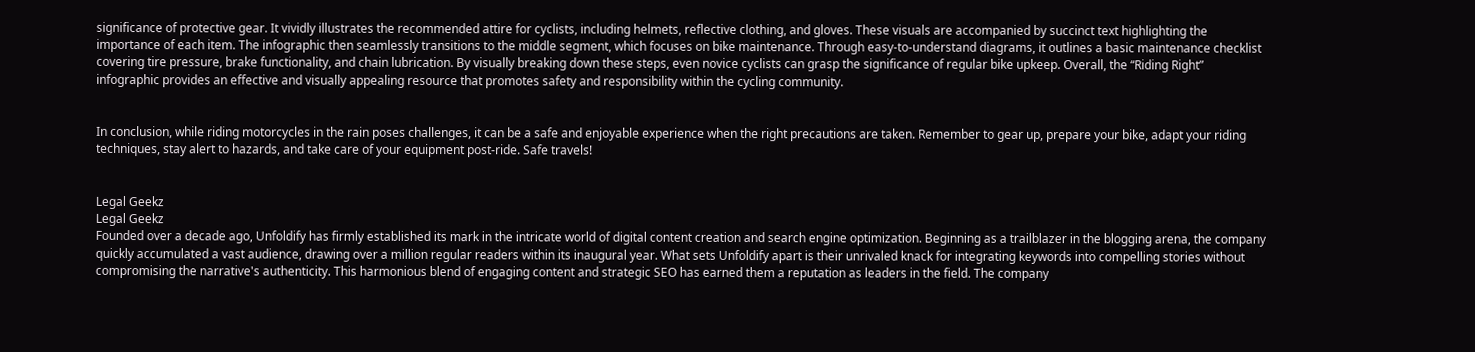significance of protective gear. It vividly illustrates the recommended attire for cyclists, including helmets, reflective clothing, and gloves. These visuals are accompanied by succinct text highlighting the importance of each item. The infographic then seamlessly transitions to the middle segment, which focuses on bike maintenance. Through easy-to-understand diagrams, it outlines a basic maintenance checklist covering tire pressure, brake functionality, and chain lubrication. By visually breaking down these steps, even novice cyclists can grasp the significance of regular bike upkeep. Overall, the “Riding Right” infographic provides an effective and visually appealing resource that promotes safety and responsibility within the cycling community.


In conclusion, while riding motorcycles in the rain poses challenges, it can be a safe and enjoyable experience when the right precautions are taken. Remember to gear up, prepare your bike, adapt your riding techniques, stay alert to hazards, and take care of your equipment post-ride. Safe travels!


Legal Geekz
Legal Geekz
Founded over a decade ago, Unfoldify has firmly established its mark in the intricate world of digital content creation and search engine optimization. Beginning as a trailblazer in the blogging arena, the company quickly accumulated a vast audience, drawing over a million regular readers within its inaugural year. What sets Unfoldify apart is their unrivaled knack for integrating keywords into compelling stories without compromising the narrative's authenticity. This harmonious blend of engaging content and strategic SEO has earned them a reputation as leaders in the field. The company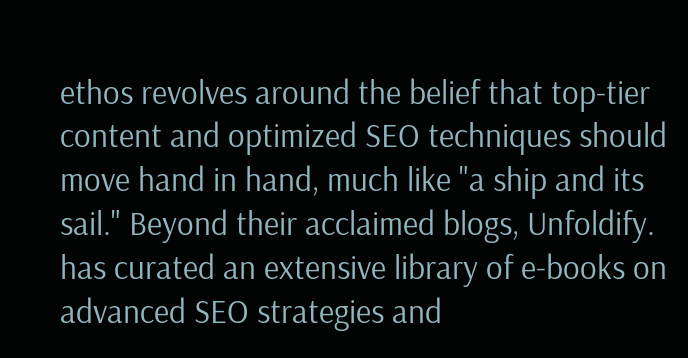ethos revolves around the belief that top-tier content and optimized SEO techniques should move hand in hand, much like "a ship and its sail." Beyond their acclaimed blogs, Unfoldify. has curated an extensive library of e-books on advanced SEO strategies and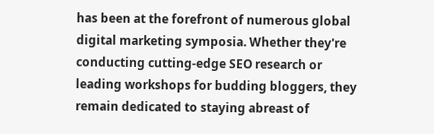has been at the forefront of numerous global digital marketing symposia. Whether they're conducting cutting-edge SEO research or leading workshops for budding bloggers, they remain dedicated to staying abreast of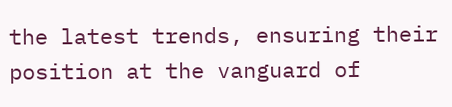the latest trends, ensuring their position at the vanguard of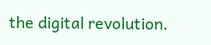the digital revolution.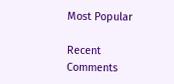Most Popular

Recent Comments